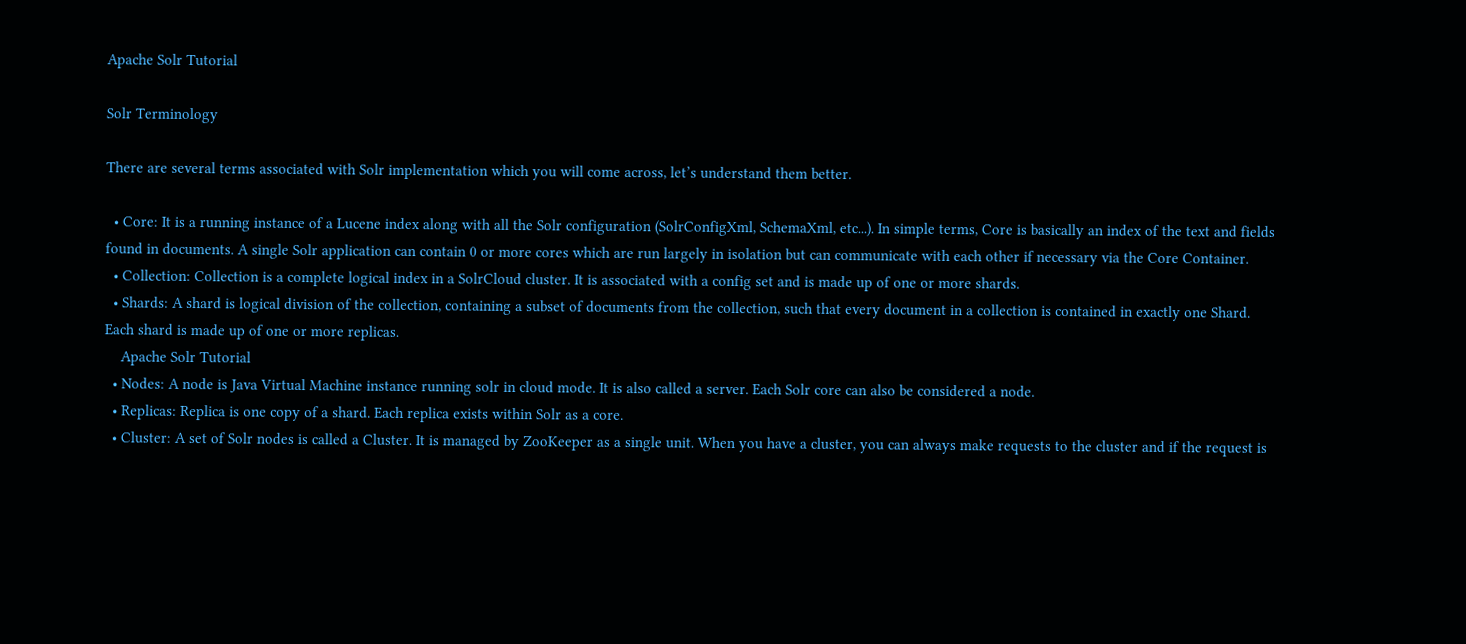Apache Solr Tutorial

Solr Terminology

There are several terms associated with Solr implementation which you will come across, let’s understand them better.

  • Core: It is a running instance of a Lucene index along with all the Solr configuration (SolrConfigXml, SchemaXml, etc...). In simple terms, Core is basically an index of the text and fields found in documents. A single Solr application can contain 0 or more cores which are run largely in isolation but can communicate with each other if necessary via the Core Container.
  • Collection: Collection is a complete logical index in a SolrCloud cluster. It is associated with a config set and is made up of one or more shards.
  • Shards: A shard is logical division of the collection, containing a subset of documents from the collection, such that every document in a collection is contained in exactly one Shard. Each shard is made up of one or more replicas.
    Apache Solr Tutorial
  • Nodes: A node is Java Virtual Machine instance running solr in cloud mode. It is also called a server. Each Solr core can also be considered a node.
  • Replicas: Replica is one copy of a shard. Each replica exists within Solr as a core.
  • Cluster: A set of Solr nodes is called a Cluster. It is managed by ZooKeeper as a single unit. When you have a cluster, you can always make requests to the cluster and if the request is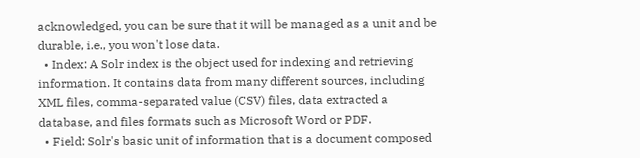acknowledged, you can be sure that it will be managed as a unit and be durable, i.e., you won't lose data.
  • Index: A Solr index is the object used for indexing and retrieving information. It contains data from many different sources, including XML files, comma-separated value (CSV) files, data extracted a database, and files formats such as Microsoft Word or PDF.
  • Field: Solr's basic unit of information that is a document composed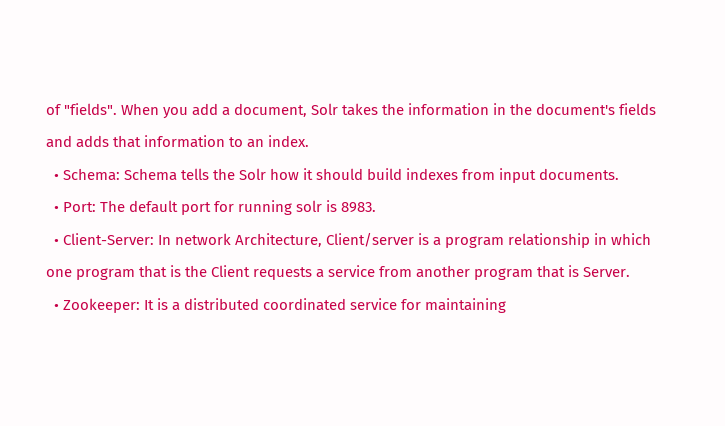of "fields". When you add a document, Solr takes the information in the document's fields and adds that information to an index.
  • Schema: Schema tells the Solr how it should build indexes from input documents.
  • Port: The default port for running solr is 8983.
  • Client-Server: In network Architecture, Client/server is a program relationship in which one program that is the Client requests a service from another program that is Server.
  • Zookeeper: It is a distributed coordinated service for maintaining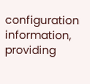configuration information, providing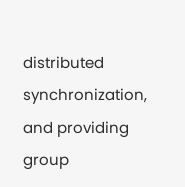distributed synchronization, and providing group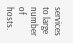services to large number of hosts.